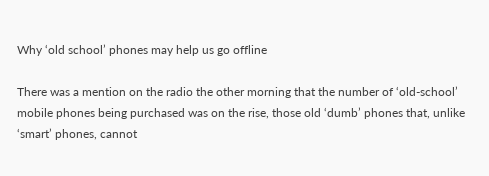Why ‘old school’ phones may help us go offline

There was a mention on the radio the other morning that the number of ‘old-school’ mobile phones being purchased was on the rise, those old ‘dumb’ phones that, unlike ‘smart’ phones, cannot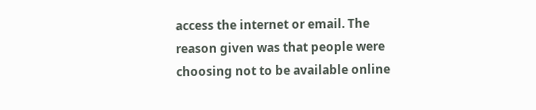access the internet or email. The reason given was that people were choosing not to be available online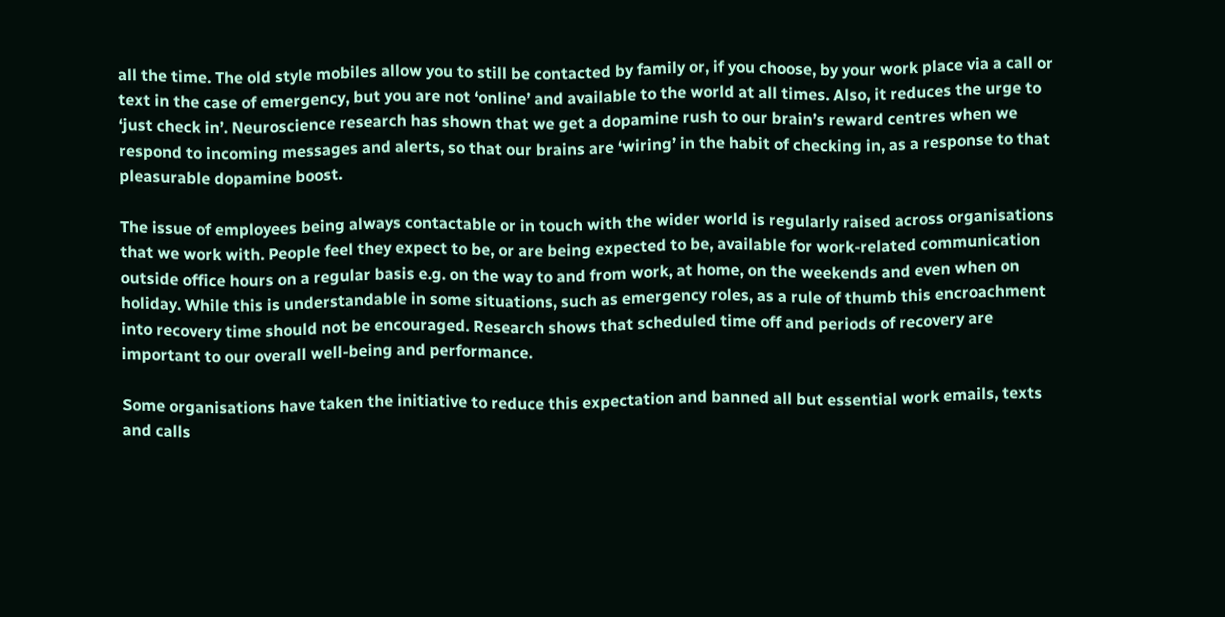all the time. The old style mobiles allow you to still be contacted by family or, if you choose, by your work place via a call or text in the case of emergency, but you are not ‘online’ and available to the world at all times. Also, it reduces the urge to ‘just check in’. Neuroscience research has shown that we get a dopamine rush to our brain’s reward centres when we respond to incoming messages and alerts, so that our brains are ‘wiring’ in the habit of checking in, as a response to that pleasurable dopamine boost.

The issue of employees being always contactable or in touch with the wider world is regularly raised across organisations that we work with. People feel they expect to be, or are being expected to be, available for work-related communication outside office hours on a regular basis e.g. on the way to and from work, at home, on the weekends and even when on holiday. While this is understandable in some situations, such as emergency roles, as a rule of thumb this encroachment into recovery time should not be encouraged. Research shows that scheduled time off and periods of recovery are important to our overall well-being and performance.

Some organisations have taken the initiative to reduce this expectation and banned all but essential work emails, texts and calls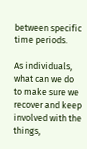between specific time periods.

As individuals, what can we do to make sure we recover and keep involved with the things,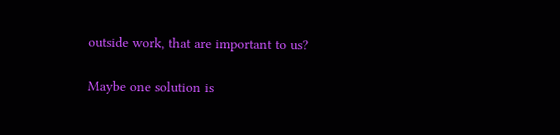outside work, that are important to us?

Maybe one solution is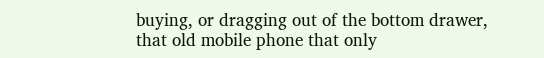buying, or dragging out of the bottom drawer, that old mobile phone that only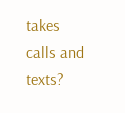takes calls and texts?